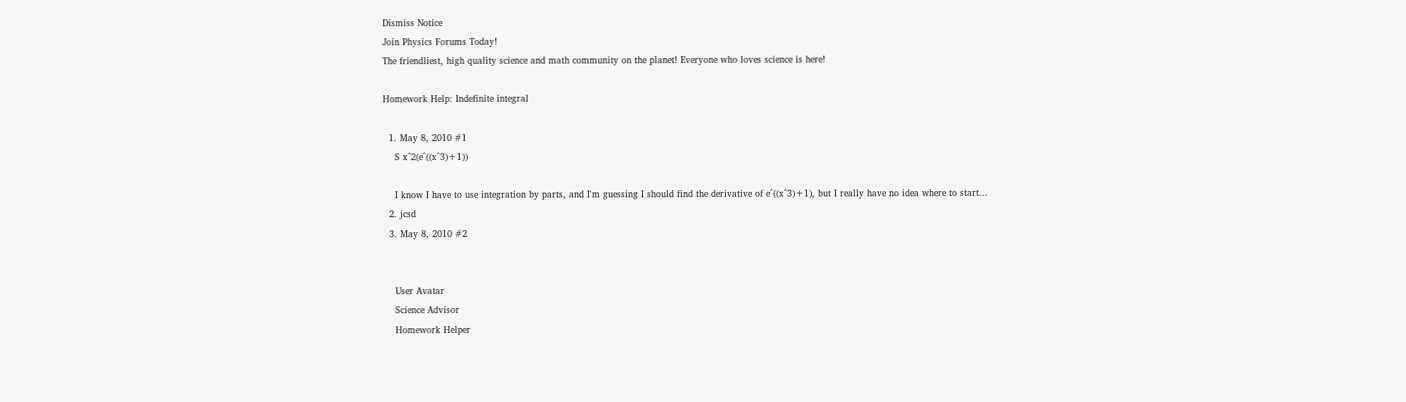Dismiss Notice
Join Physics Forums Today!
The friendliest, high quality science and math community on the planet! Everyone who loves science is here!

Homework Help: Indefinite integral

  1. May 8, 2010 #1
    S x^2(e^((x^3)+1))

    I know I have to use integration by parts, and I'm guessing I should find the derivative of e^((x^3)+1), but I really have no idea where to start...
  2. jcsd
  3. May 8, 2010 #2


    User Avatar
    Science Advisor
    Homework Helper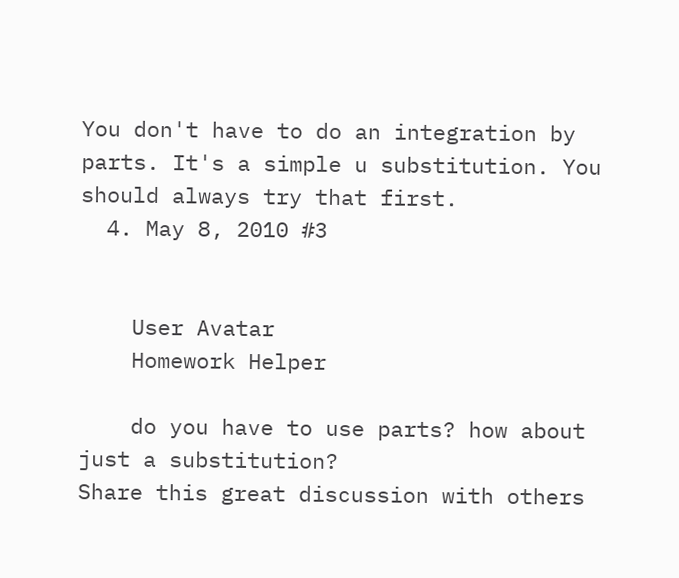You don't have to do an integration by parts. It's a simple u substitution. You should always try that first.
  4. May 8, 2010 #3


    User Avatar
    Homework Helper

    do you have to use parts? how about just a substitution?
Share this great discussion with others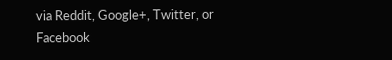via Reddit, Google+, Twitter, or Facebook